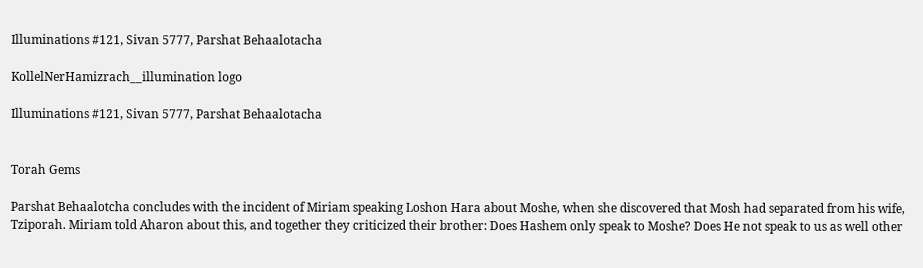Illuminations #121, Sivan 5777, Parshat Behaalotacha

KollelNerHamizrach__illumination logo

Illuminations #121, Sivan 5777, Parshat Behaalotacha


Torah Gems

Parshat Behaalotcha concludes with the incident of Miriam speaking Loshon Hara about Moshe, when she discovered that Mosh had separated from his wife, Tziporah. Miriam told Aharon about this, and together they criticized their brother: Does Hashem only speak to Moshe? Does He not speak to us as well other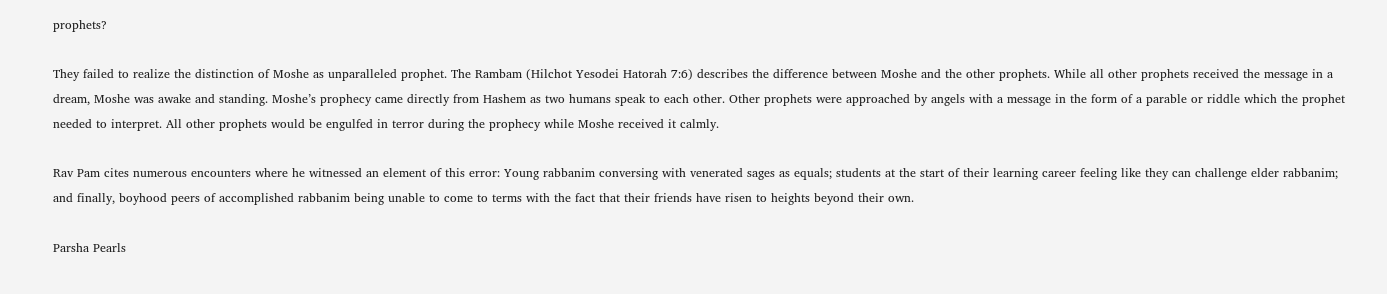prophets?

They failed to realize the distinction of Moshe as unparalleled prophet. The Rambam (Hilchot Yesodei Hatorah 7:6) describes the difference between Moshe and the other prophets. While all other prophets received the message in a dream, Moshe was awake and standing. Moshe’s prophecy came directly from Hashem as two humans speak to each other. Other prophets were approached by angels with a message in the form of a parable or riddle which the prophet needed to interpret. All other prophets would be engulfed in terror during the prophecy while Moshe received it calmly.

Rav Pam cites numerous encounters where he witnessed an element of this error: Young rabbanim conversing with venerated sages as equals; students at the start of their learning career feeling like they can challenge elder rabbanim; and finally, boyhood peers of accomplished rabbanim being unable to come to terms with the fact that their friends have risen to heights beyond their own.

Parsha Pearls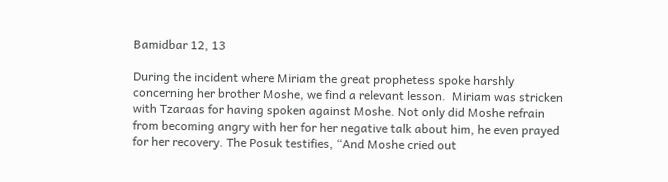Bamidbar 12, 13

During the incident where Miriam the great prophetess spoke harshly concerning her brother Moshe, we find a relevant lesson.  Miriam was stricken with Tzaraas for having spoken against Moshe. Not only did Moshe refrain from becoming angry with her for her negative talk about him, he even prayed for her recovery. The Posuk testifies, “And Moshe cried out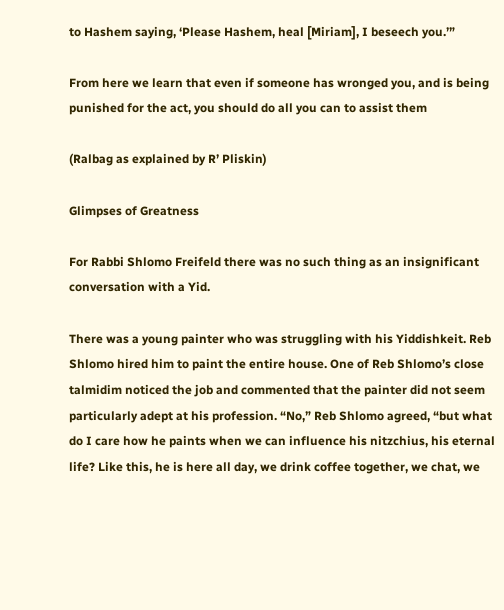to Hashem saying, ‘Please Hashem, heal [Miriam], I beseech you.’”

From here we learn that even if someone has wronged you, and is being punished for the act, you should do all you can to assist them

(Ralbag as explained by R’ Pliskin)

Glimpses of Greatness

For Rabbi Shlomo Freifeld there was no such thing as an insignificant conversation with a Yid.

There was a young painter who was struggling with his Yiddishkeit. Reb Shlomo hired him to paint the entire house. One of Reb Shlomo’s close talmidim noticed the job and commented that the painter did not seem particularly adept at his profession. “No,” Reb Shlomo agreed, “but what do I care how he paints when we can influence his nitzchius, his eternal life? Like this, he is here all day, we drink coffee together, we chat, we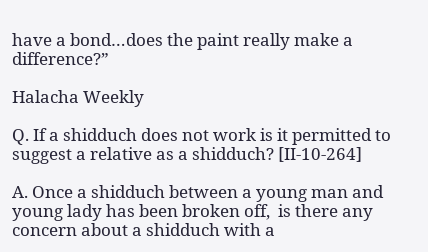have a bond…does the paint really make a difference?”

Halacha Weekly

Q. If a shidduch does not work is it permitted to suggest a relative as a shidduch? [II-10-264]

A. Once a shidduch between a young man and young lady has been broken off,  is there any concern about a shidduch with a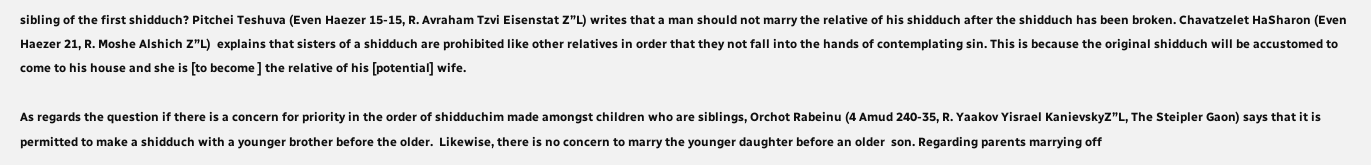sibling of the first shidduch? Pitchei Teshuva (Even Haezer 15-15, R. Avraham Tzvi Eisenstat Z”L) writes that a man should not marry the relative of his shidduch after the shidduch has been broken. Chavatzelet HaSharon (Even Haezer 21, R. Moshe Alshich Z”L)  explains that sisters of a shidduch are prohibited like other relatives in order that they not fall into the hands of contemplating sin. This is because the original shidduch will be accustomed to come to his house and she is [to become ] the relative of his [potential] wife.

As regards the question if there is a concern for priority in the order of shidduchim made amongst children who are siblings, Orchot Rabeinu (4 Amud 240-35, R. Yaakov Yisrael KanievskyZ”L, The Steipler Gaon) says that it is permitted to make a shidduch with a younger brother before the older.  Likewise, there is no concern to marry the younger daughter before an older  son. Regarding parents marrying off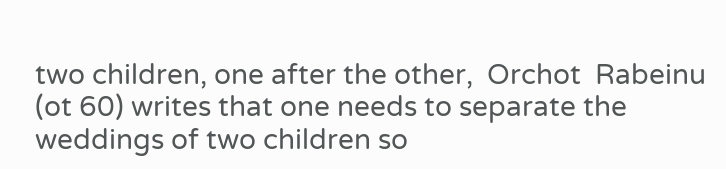two children, one after the other,  Orchot  Rabeinu (ot 60) writes that one needs to separate the weddings of two children so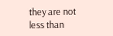they are not less than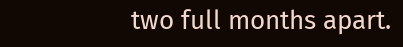two full months apart.